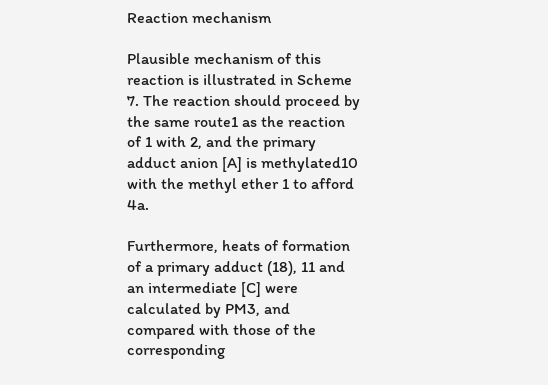Reaction mechanism

Plausible mechanism of this reaction is illustrated in Scheme 7. The reaction should proceed by the same route1 as the reaction of 1 with 2, and the primary adduct anion [A] is methylated10 with the methyl ether 1 to afford 4a.

Furthermore, heats of formation of a primary adduct (18), 11 and an intermediate [C] were calculated by PM3, and compared with those of the corresponding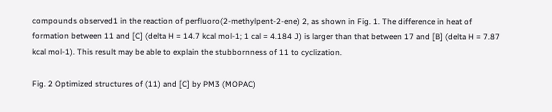compounds observed1 in the reaction of perfluoro(2-methylpent-2-ene) 2, as shown in Fig. 1. The difference in heat of formation between 11 and [C] (delta H = 14.7 kcal mol-1; 1 cal = 4.184 J) is larger than that between 17 and [B] (delta H = 7.87 kcal mol-1). This result may be able to explain the stubbornness of 11 to cyclization.

Fig. 2 Optimized structures of (11) and [C] by PM3 (MOPAC)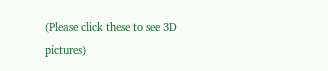(Please click these to see 3D pictures)